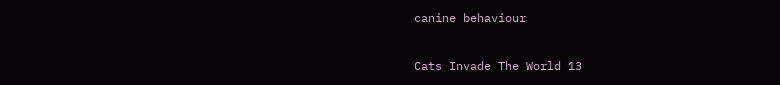canine behaviour

Cats Invade The World 13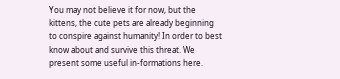You may not believe it for now, but the kittens, the cute pets are already beginning to conspire against humanity! In order to best know about and survive this threat. We present some useful in-formations here.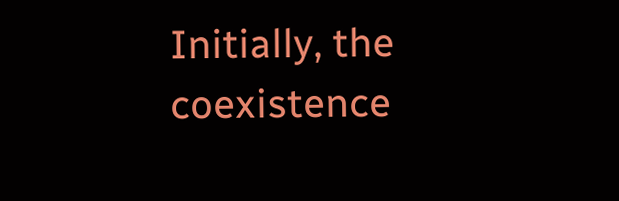Initially, the coexistence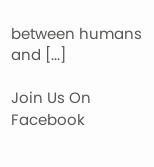between humans and [...]

Join Us On Facebook